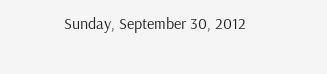Sunday, September 30, 2012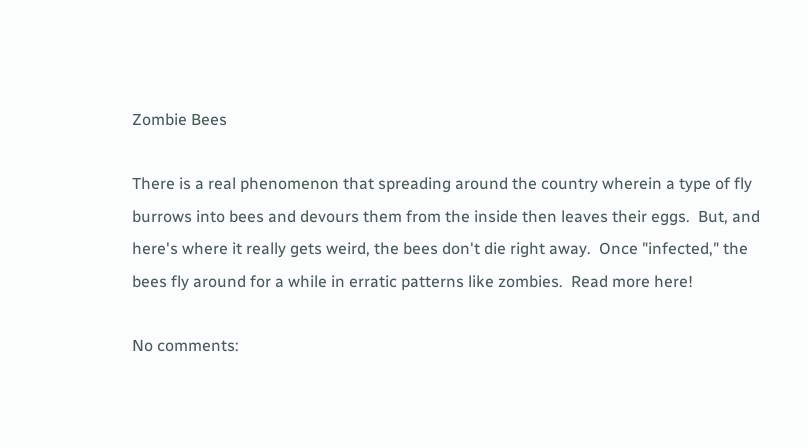Zombie Bees

There is a real phenomenon that spreading around the country wherein a type of fly burrows into bees and devours them from the inside then leaves their eggs.  But, and here's where it really gets weird, the bees don't die right away.  Once "infected," the bees fly around for a while in erratic patterns like zombies.  Read more here!

No comments: